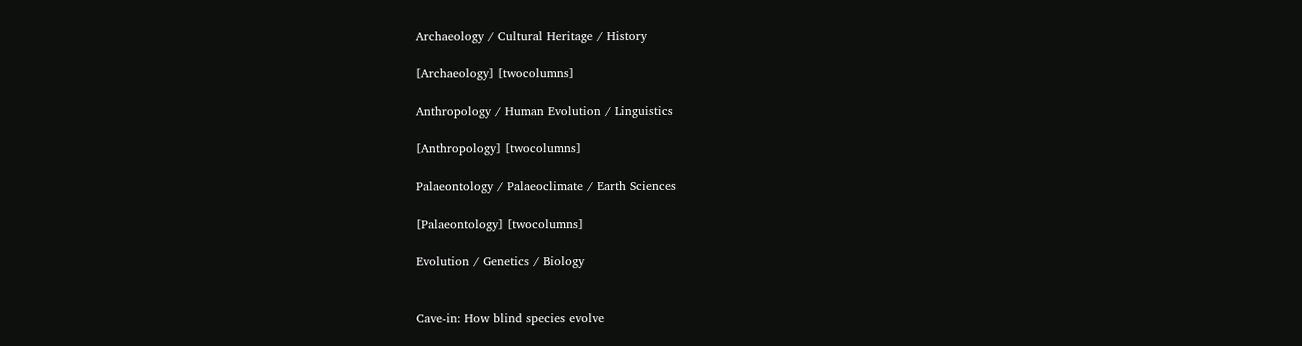Archaeology / Cultural Heritage / History

[Archaeology] [twocolumns]

Anthropology / Human Evolution / Linguistics

[Anthropology] [twocolumns]

Palaeontology / Palaeoclimate / Earth Sciences

[Palaeontology] [twocolumns]

Evolution / Genetics / Biology


Cave-in: How blind species evolve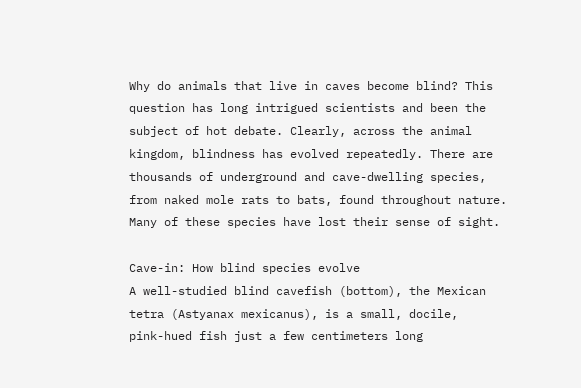Why do animals that live in caves become blind? This question has long intrigued scientists and been the subject of hot debate. Clearly, across the animal kingdom, blindness has evolved repeatedly. There are thousands of underground and cave-dwelling species, from naked mole rats to bats, found throughout nature. Many of these species have lost their sense of sight.

Cave-in: How blind species evolve
A well-studied blind cavefish (bottom), the Mexican tetra (Astyanax mexicanus), is a small, docile,
pink-hued fish just a few centimeters long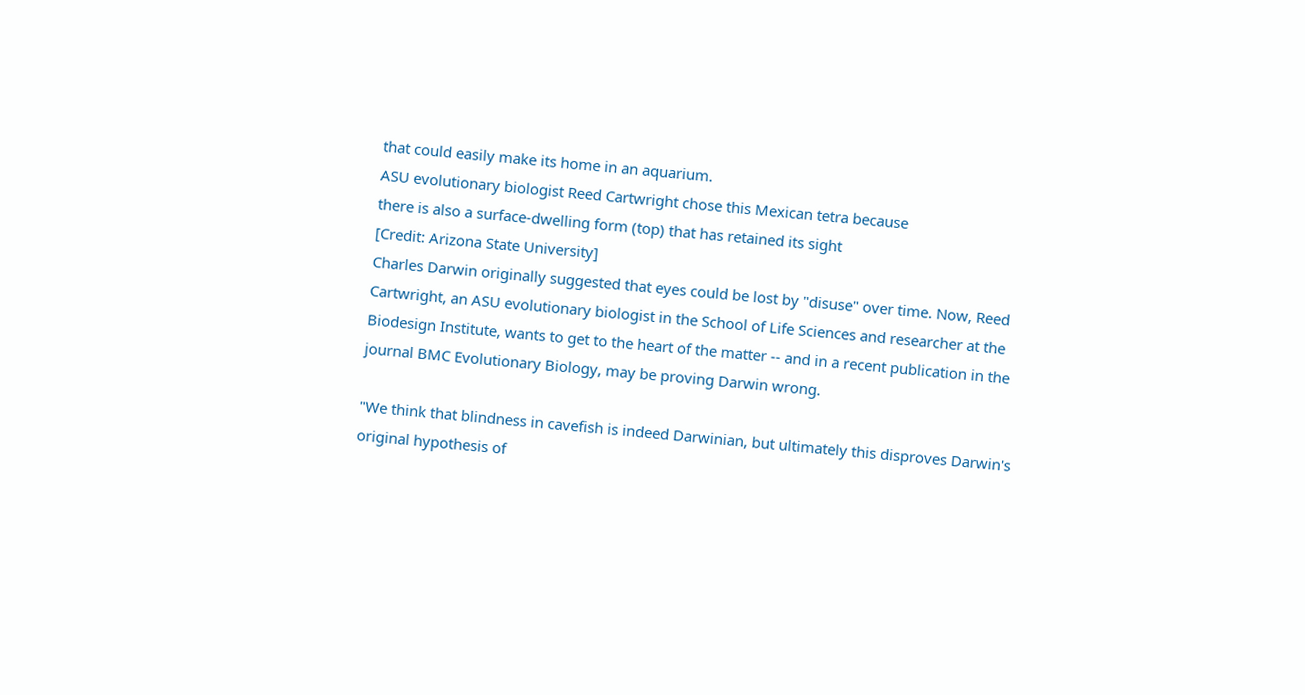that could easily make its home in an aquarium.
ASU evolutionary biologist Reed Cartwright chose this Mexican tetra because
there is also a surface-dwelling form (top) that has retained its sight
[Credit: Arizona State University]
Charles Darwin originally suggested that eyes could be lost by "disuse" over time. Now, Reed Cartwright, an ASU evolutionary biologist in the School of Life Sciences and researcher at the Biodesign Institute, wants to get to the heart of the matter -- and in a recent publication in the journal BMC Evolutionary Biology, may be proving Darwin wrong.

"We think that blindness in cavefish is indeed Darwinian, but ultimately this disproves Darwin's original hypothesis of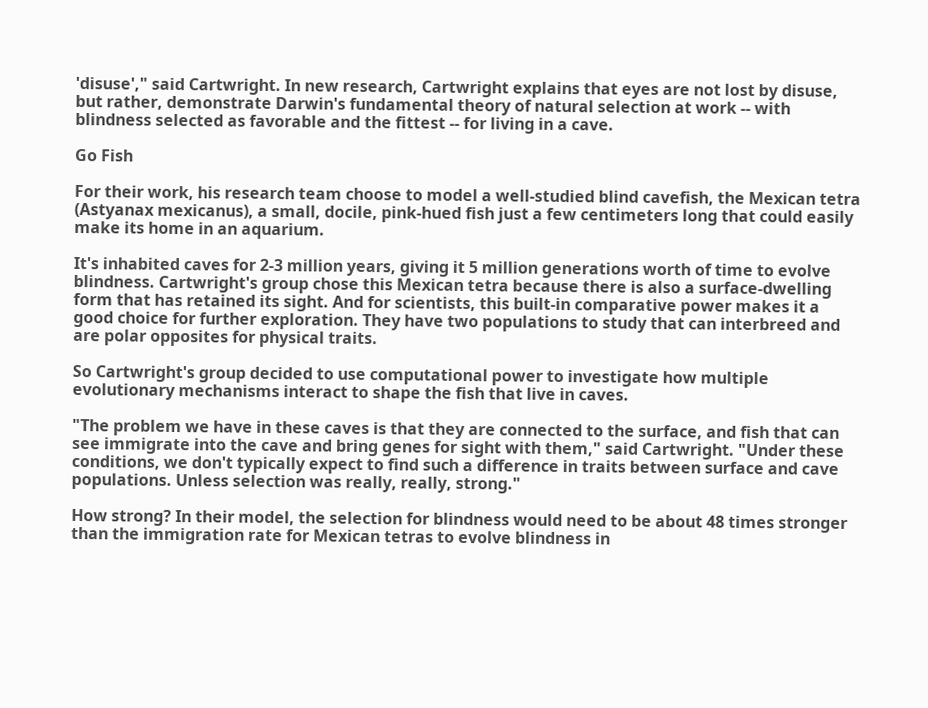'disuse'," said Cartwright. In new research, Cartwright explains that eyes are not lost by disuse, but rather, demonstrate Darwin's fundamental theory of natural selection at work -- with blindness selected as favorable and the fittest -- for living in a cave.

Go Fish

For their work, his research team choose to model a well-studied blind cavefish, the Mexican tetra (Astyanax mexicanus), a small, docile, pink-hued fish just a few centimeters long that could easily make its home in an aquarium.

It's inhabited caves for 2-3 million years, giving it 5 million generations worth of time to evolve blindness. Cartwright's group chose this Mexican tetra because there is also a surface-dwelling form that has retained its sight. And for scientists, this built-in comparative power makes it a good choice for further exploration. They have two populations to study that can interbreed and are polar opposites for physical traits.

So Cartwright's group decided to use computational power to investigate how multiple evolutionary mechanisms interact to shape the fish that live in caves.

"The problem we have in these caves is that they are connected to the surface, and fish that can see immigrate into the cave and bring genes for sight with them," said Cartwright. "Under these conditions, we don't typically expect to find such a difference in traits between surface and cave populations. Unless selection was really, really, strong."

How strong? In their model, the selection for blindness would need to be about 48 times stronger than the immigration rate for Mexican tetras to evolve blindness in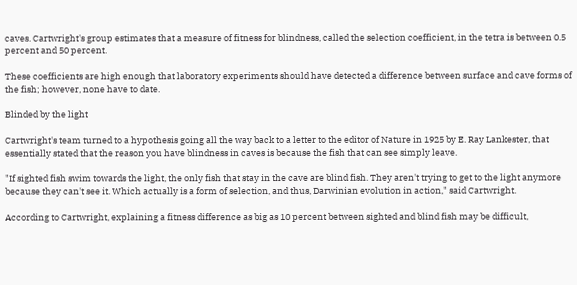caves. Cartwright's group estimates that a measure of fitness for blindness, called the selection coefficient, in the tetra is between 0.5 percent and 50 percent.

These coefficients are high enough that laboratory experiments should have detected a difference between surface and cave forms of the fish; however, none have to date.

Blinded by the light

Cartwright's team turned to a hypothesis going all the way back to a letter to the editor of Nature in 1925 by E. Ray Lankester, that essentially stated that the reason you have blindness in caves is because the fish that can see simply leave.

"If sighted fish swim towards the light, the only fish that stay in the cave are blind fish. They aren't trying to get to the light anymore because they can't see it. Which actually is a form of selection, and thus, Darwinian evolution in action," said Cartwright.

According to Cartwright, explaining a fitness difference as big as 10 percent between sighted and blind fish may be difficult,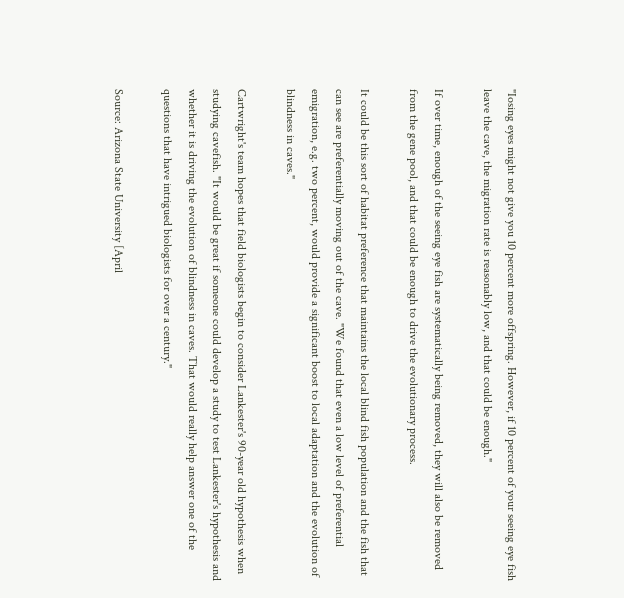"Iosing eyes might not give you 10 percent more offspring. However, if 10 percent of your seeing eye fish leave the cave, the migration rate is reasonably low, and that could be enough."

If over time, enough of the seeing eye fish are systematically being removed, they will also be removed from the gene pool, and that could be enough to drive the evolutionary process.

It could be this sort of habitat preference that maintains the local blind fish population and the fish that can see are preferentially moving out of the cave. "We found that even a low level of preferential emigration, e.g. two percent, would provide a significant boost to local adaptation and the evolution of blindness in caves."

Cartwright's team hopes that field biologists begin to consider Lankester's 90-year old hypothesis when studying cavefish. "It would be great if someone could develop a study to test Lankester's hypothesis and whether it is driving the evolution of blindness in caves. That would really help answer one of the questions that have intrigued biologists for over a century."

Source: Arizona State University [April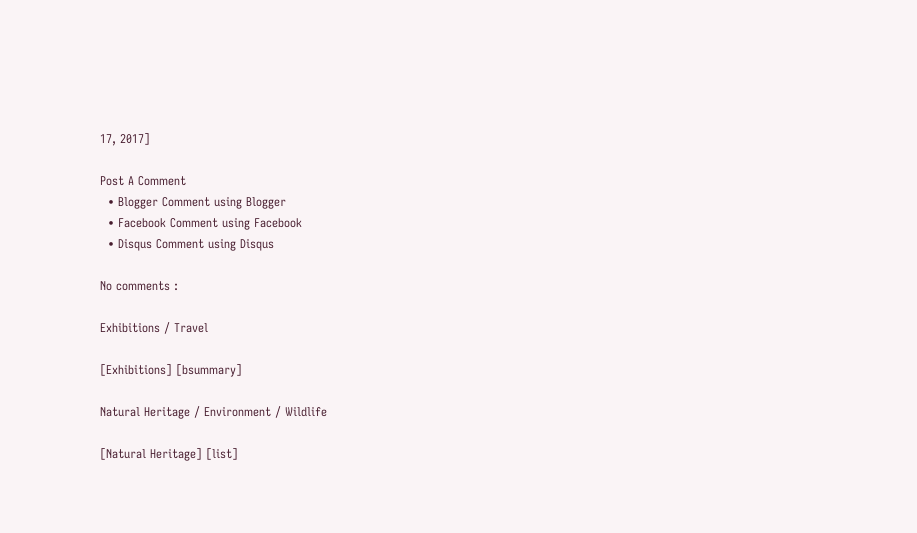17, 2017]

Post A Comment
  • Blogger Comment using Blogger
  • Facebook Comment using Facebook
  • Disqus Comment using Disqus

No comments :

Exhibitions / Travel

[Exhibitions] [bsummary]

Natural Heritage / Environment / Wildlife

[Natural Heritage] [list]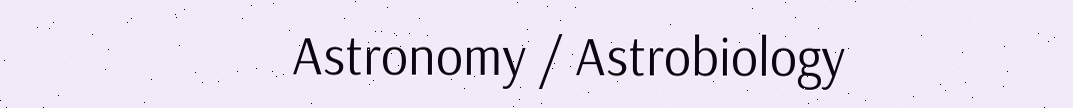Astronomy / Astrobiology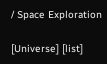/ Space Exploration

[Universe] [list]